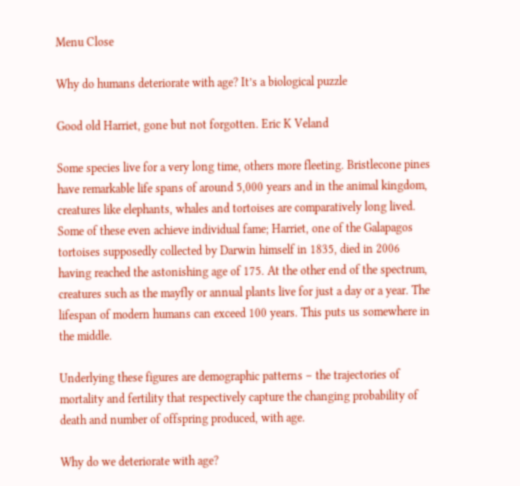Menu Close

Why do humans deteriorate with age? It’s a biological puzzle

Good old Harriet, gone but not forgotten. Eric K Veland

Some species live for a very long time, others more fleeting. Bristlecone pines have remarkable life spans of around 5,000 years and in the animal kingdom, creatures like elephants, whales and tortoises are comparatively long lived. Some of these even achieve individual fame; Harriet, one of the Galapagos tortoises supposedly collected by Darwin himself in 1835, died in 2006 having reached the astonishing age of 175. At the other end of the spectrum, creatures such as the mayfly or annual plants live for just a day or a year. The lifespan of modern humans can exceed 100 years. This puts us somewhere in the middle.

Underlying these figures are demographic patterns – the trajectories of mortality and fertility that respectively capture the changing probability of death and number of offspring produced, with age.

Why do we deteriorate with age?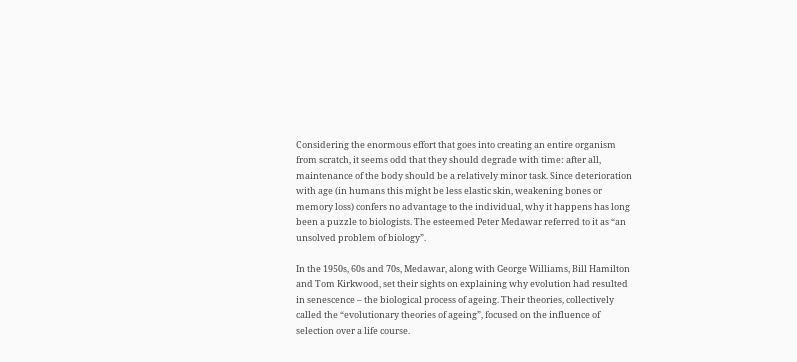Considering the enormous effort that goes into creating an entire organism from scratch, it seems odd that they should degrade with time: after all, maintenance of the body should be a relatively minor task. Since deterioration with age (in humans this might be less elastic skin, weakening bones or memory loss) confers no advantage to the individual, why it happens has long been a puzzle to biologists. The esteemed Peter Medawar referred to it as “an unsolved problem of biology”.

In the 1950s, 60s and 70s, Medawar, along with George Williams, Bill Hamilton and Tom Kirkwood, set their sights on explaining why evolution had resulted in senescence – the biological process of ageing. Their theories, collectively called the “evolutionary theories of ageing”, focused on the influence of selection over a life course.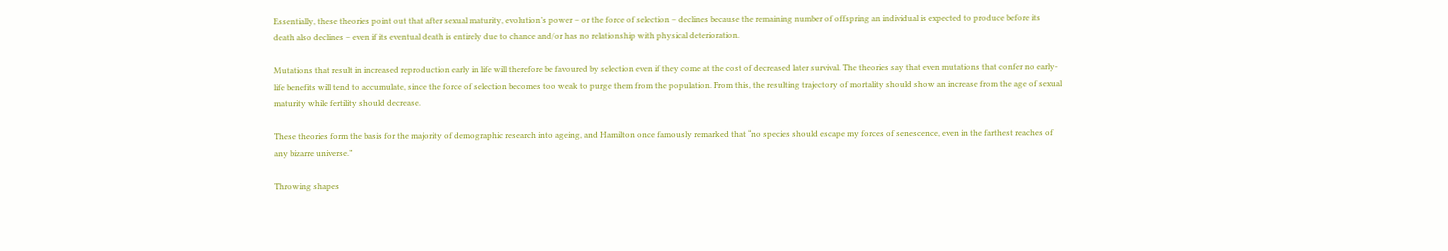Essentially, these theories point out that after sexual maturity, evolution’s power – or the force of selection – declines because the remaining number of offspring an individual is expected to produce before its death also declines – even if its eventual death is entirely due to chance and/or has no relationship with physical deterioration.

Mutations that result in increased reproduction early in life will therefore be favoured by selection even if they come at the cost of decreased later survival. The theories say that even mutations that confer no early-life benefits will tend to accumulate, since the force of selection becomes too weak to purge them from the population. From this, the resulting trajectory of mortality should show an increase from the age of sexual maturity while fertility should decrease.

These theories form the basis for the majority of demographic research into ageing, and Hamilton once famously remarked that “no species should escape my forces of senescence, even in the farthest reaches of any bizarre universe.”

Throwing shapes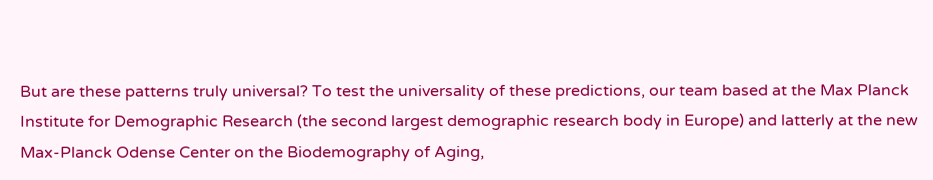But are these patterns truly universal? To test the universality of these predictions, our team based at the Max Planck Institute for Demographic Research (the second largest demographic research body in Europe) and latterly at the new Max-Planck Odense Center on the Biodemography of Aging,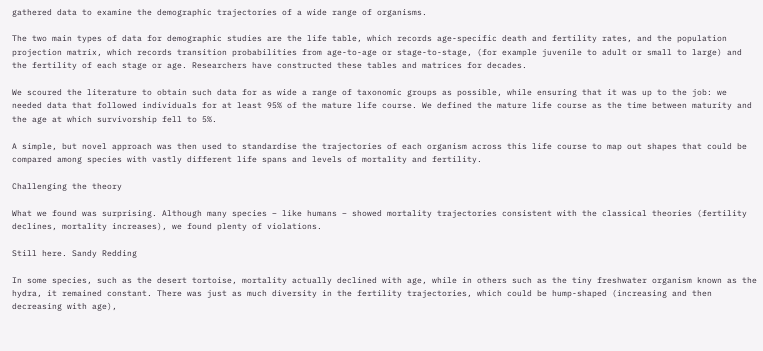gathered data to examine the demographic trajectories of a wide range of organisms.

The two main types of data for demographic studies are the life table, which records age-specific death and fertility rates, and the population projection matrix, which records transition probabilities from age-to-age or stage-to-stage, (for example juvenile to adult or small to large) and the fertility of each stage or age. Researchers have constructed these tables and matrices for decades.

We scoured the literature to obtain such data for as wide a range of taxonomic groups as possible, while ensuring that it was up to the job: we needed data that followed individuals for at least 95% of the mature life course. We defined the mature life course as the time between maturity and the age at which survivorship fell to 5%.

A simple, but novel approach was then used to standardise the trajectories of each organism across this life course to map out shapes that could be compared among species with vastly different life spans and levels of mortality and fertility.

Challenging the theory

What we found was surprising. Although many species – like humans – showed mortality trajectories consistent with the classical theories (fertility declines, mortality increases), we found plenty of violations.

Still here. Sandy Redding

In some species, such as the desert tortoise, mortality actually declined with age, while in others such as the tiny freshwater organism known as the hydra, it remained constant. There was just as much diversity in the fertility trajectories, which could be hump-shaped (increasing and then decreasing with age),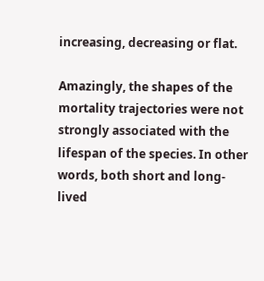increasing, decreasing or flat.

Amazingly, the shapes of the mortality trajectories were not strongly associated with the lifespan of the species. In other words, both short and long-lived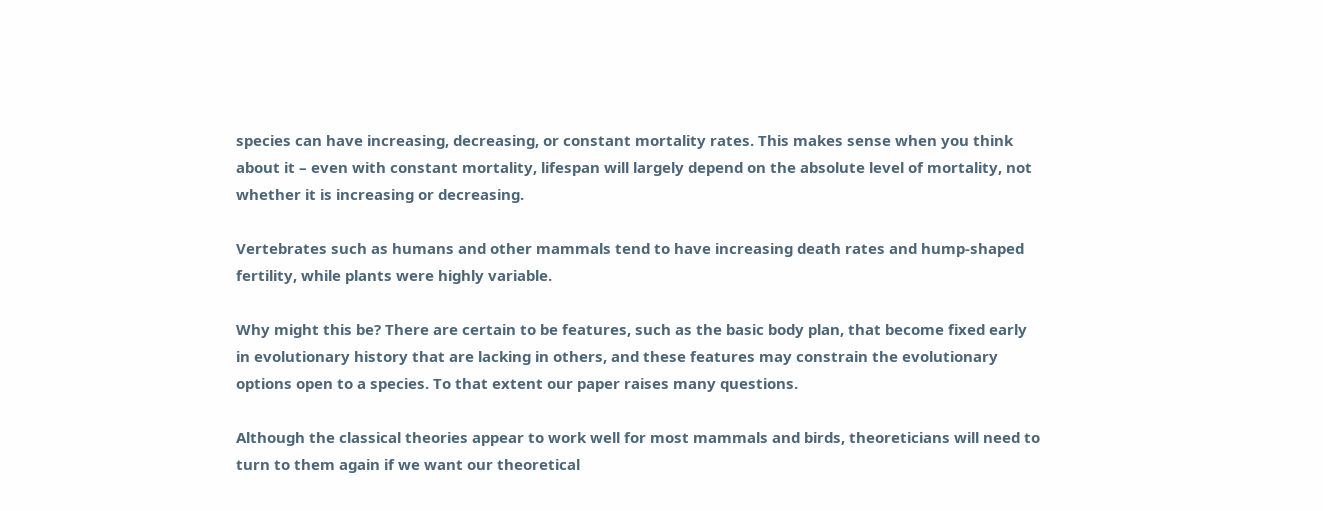species can have increasing, decreasing, or constant mortality rates. This makes sense when you think about it – even with constant mortality, lifespan will largely depend on the absolute level of mortality, not whether it is increasing or decreasing.

Vertebrates such as humans and other mammals tend to have increasing death rates and hump-shaped fertility, while plants were highly variable.

Why might this be? There are certain to be features, such as the basic body plan, that become fixed early in evolutionary history that are lacking in others, and these features may constrain the evolutionary options open to a species. To that extent our paper raises many questions.

Although the classical theories appear to work well for most mammals and birds, theoreticians will need to turn to them again if we want our theoretical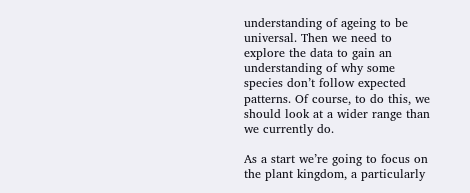understanding of ageing to be universal. Then we need to explore the data to gain an understanding of why some species don’t follow expected patterns. Of course, to do this, we should look at a wider range than we currently do.

As a start we’re going to focus on the plant kingdom, a particularly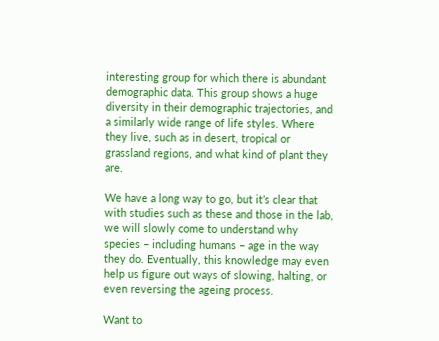interesting group for which there is abundant demographic data. This group shows a huge diversity in their demographic trajectories, and a similarly wide range of life styles. Where they live, such as in desert, tropical or grassland regions, and what kind of plant they are.

We have a long way to go, but it’s clear that with studies such as these and those in the lab, we will slowly come to understand why species – including humans – age in the way they do. Eventually, this knowledge may even help us figure out ways of slowing, halting, or even reversing the ageing process.

Want to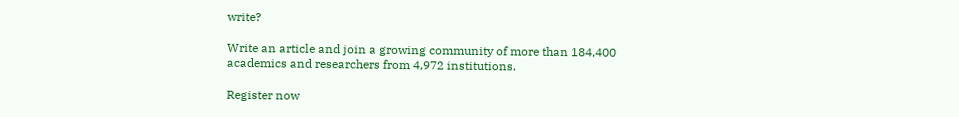write?

Write an article and join a growing community of more than 184,400 academics and researchers from 4,972 institutions.

Register now